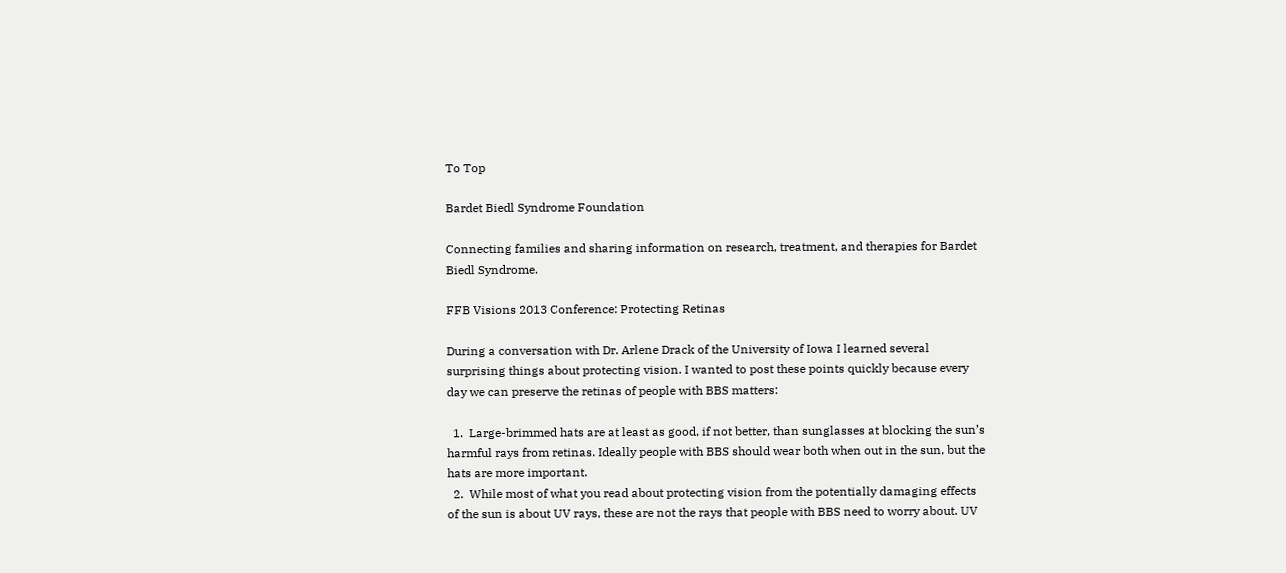To Top

Bardet Biedl Syndrome Foundation

Connecting families and sharing information on research, treatment, and therapies for Bardet Biedl Syndrome.

FFB Visions 2013 Conference: Protecting Retinas

During a conversation with Dr. Arlene Drack of the University of Iowa I learned several surprising things about protecting vision. I wanted to post these points quickly because every day we can preserve the retinas of people with BBS matters:

  1.  Large-brimmed hats are at least as good, if not better, than sunglasses at blocking the sun’s harmful rays from retinas. Ideally people with BBS should wear both when out in the sun, but the hats are more important.
  2.  While most of what you read about protecting vision from the potentially damaging effects of the sun is about UV rays, these are not the rays that people with BBS need to worry about. UV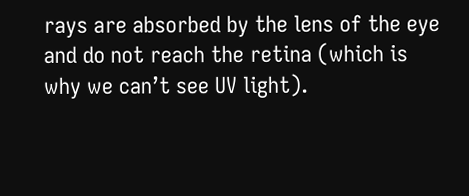rays are absorbed by the lens of the eye and do not reach the retina (which is why we can’t see UV light).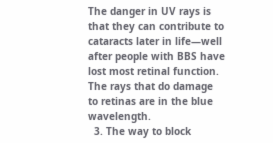The danger in UV rays is that they can contribute to cataracts later in life—well after people with BBS have lost most retinal function. The rays that do damage to retinas are in the blue wavelength.
  3. The way to block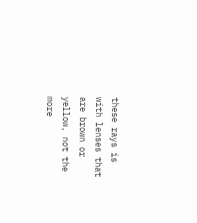these rays is with lenses that are brown or yellow, not the more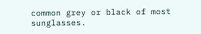common grey or black of most sunglasses.